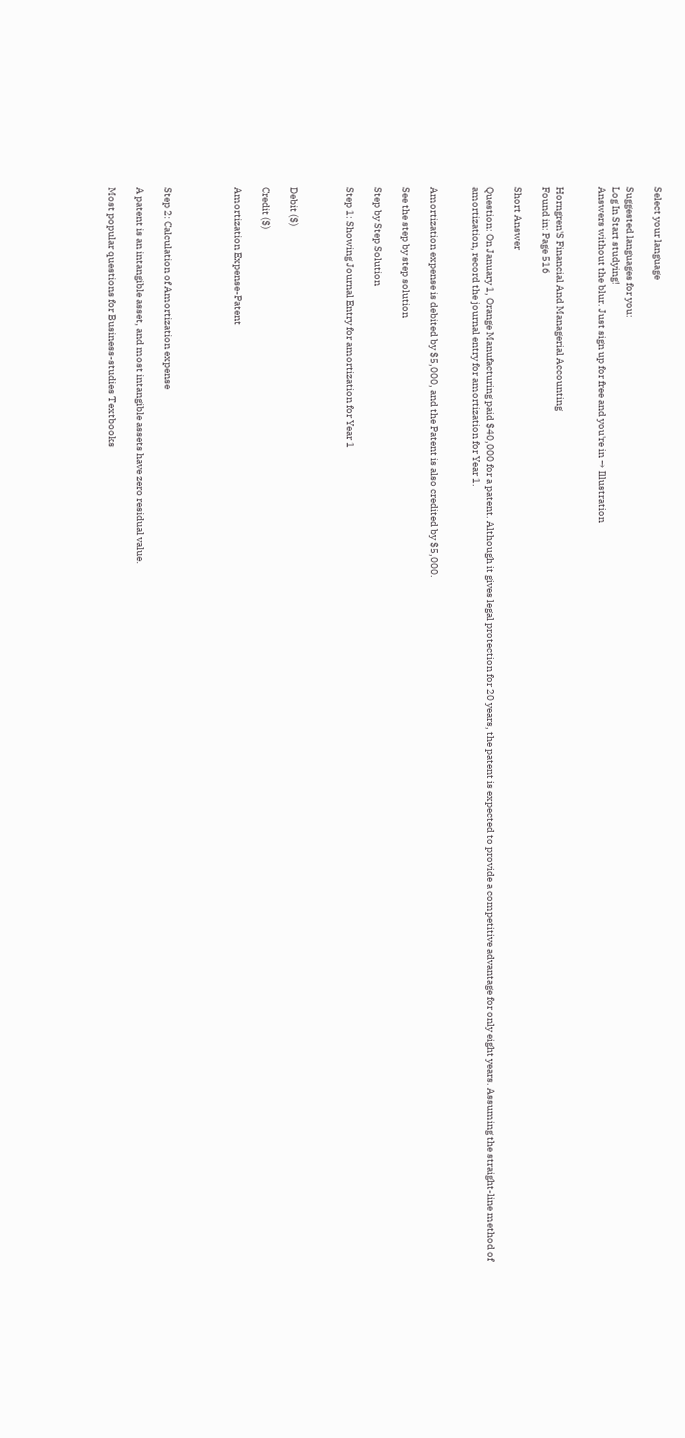Select your language

Suggested languages for you:
Log In Start studying!
Answers without the blur. Just sign up for free and you're in → Illustration


Horngren'S Financial And Managerial Accounting
Found in: Page 516

Short Answer

Question: On January 1, Orange Manufacturing paid $40,000 for a patent. Although it gives legal protection for 20 years, the patent is expected to provide a competitive advantage for only eight years. Assuming the straight-line method of amortization, record the journal entry for amortization for Year 1.


Amortization expense is debited by $5,000, and the Patent is also credited by $5,000.

See the step by step solution

Step by Step Solution

Step 1: Showing Journal Entry for amortization for Year 1



Debit ($)

Credit ($)

Amortization Expense-Patent




Step 2: Calculation of Amortization expense

A patent is an intangible asset, and most intangible assets have zero residual value.

Most popular questions for Business-studies Textbooks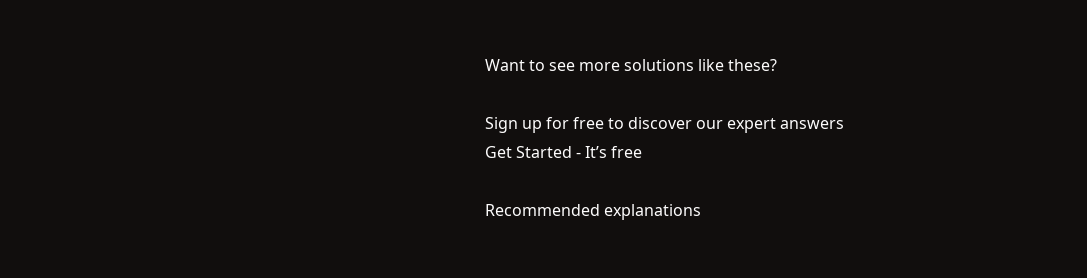Want to see more solutions like these?

Sign up for free to discover our expert answers
Get Started - It’s free

Recommended explanations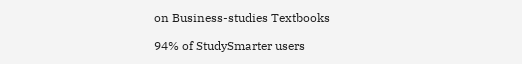on Business-studies Textbooks

94% of StudySmarter users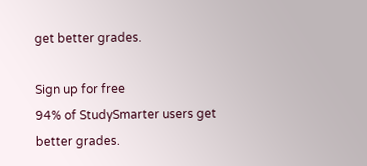get better grades.

Sign up for free
94% of StudySmarter users get better grades.